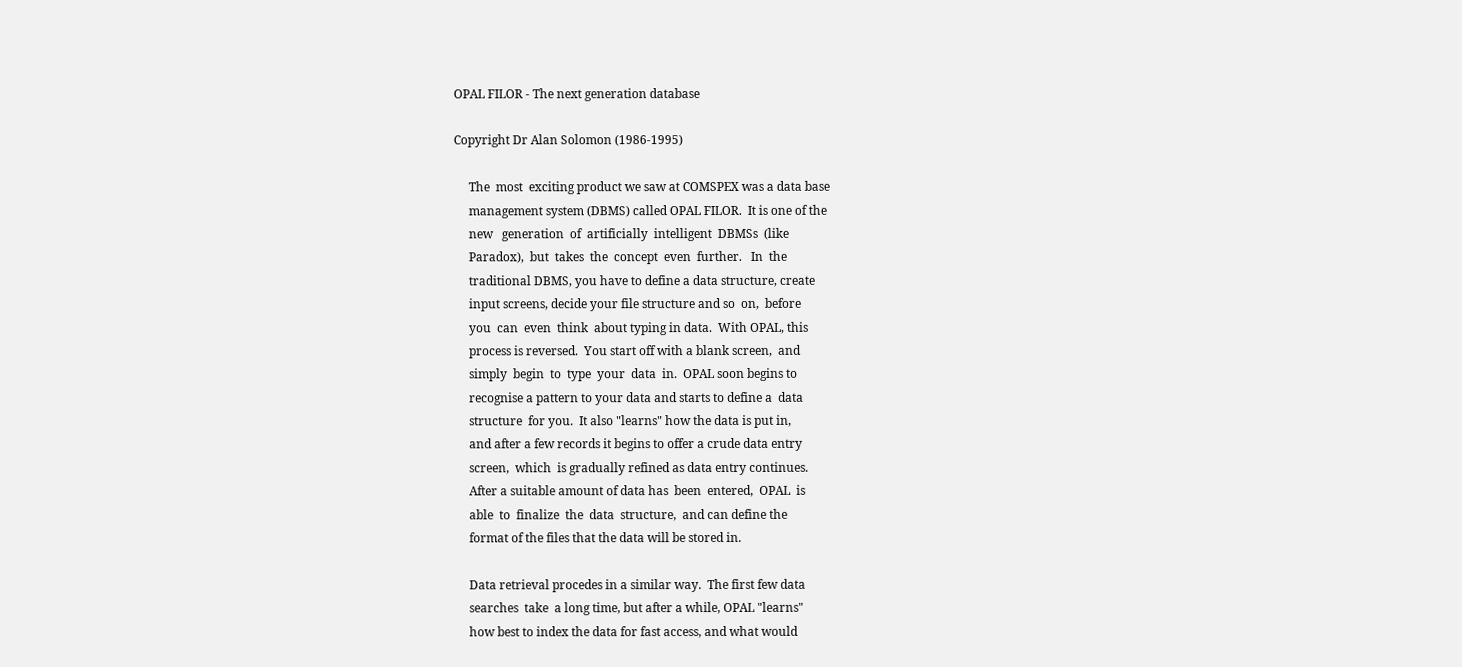OPAL FILOR - The next generation database

Copyright Dr Alan Solomon (1986-1995)

     The  most  exciting product we saw at COMSPEX was a data base
     management system (DBMS) called OPAL FILOR.  It is one of the
     new   generation  of  artificially  intelligent  DBMSs  (like
     Paradox),  but  takes  the  concept  even  further.   In  the
     traditional DBMS, you have to define a data structure, create
     input screens, decide your file structure and so  on,  before
     you  can  even  think  about typing in data.  With OPAL, this
     process is reversed.  You start off with a blank screen,  and
     simply  begin  to  type  your  data  in.  OPAL soon begins to
     recognise a pattern to your data and starts to define a  data
     structure  for you.  It also "learns" how the data is put in,
     and after a few records it begins to offer a crude data entry
     screen,  which  is gradually refined as data entry continues.
     After a suitable amount of data has  been  entered,  OPAL  is
     able  to  finalize  the  data  structure,  and can define the
     format of the files that the data will be stored in.

     Data retrieval procedes in a similar way.  The first few data
     searches  take  a long time, but after a while, OPAL "learns"
     how best to index the data for fast access, and what would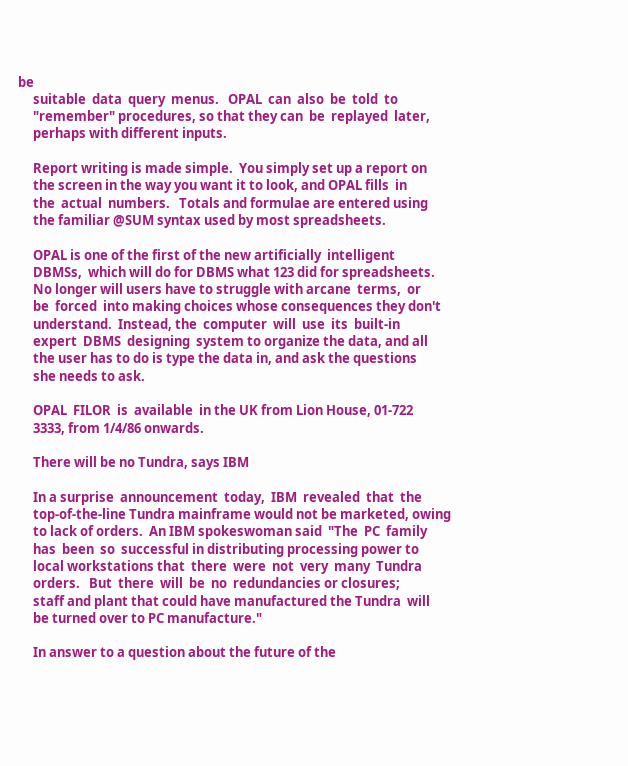be
     suitable  data  query  menus.   OPAL  can  also  be  told  to
     "remember" procedures, so that they can  be  replayed  later,
     perhaps with different inputs.

     Report writing is made simple.  You simply set up a report on
     the screen in the way you want it to look, and OPAL fills  in
     the  actual  numbers.   Totals and formulae are entered using
     the familiar @SUM syntax used by most spreadsheets.

     OPAL is one of the first of the new artificially  intelligent
     DBMSs,  which will do for DBMS what 123 did for spreadsheets.
     No longer will users have to struggle with arcane  terms,  or
     be  forced  into making choices whose consequences they don't
     understand.  Instead, the  computer  will  use  its  built-in
     expert  DBMS  designing  system to organize the data, and all
     the user has to do is type the data in, and ask the questions
     she needs to ask.

     OPAL  FILOR  is  available  in the UK from Lion House, 01-722
     3333, from 1/4/86 onwards.

     There will be no Tundra, says IBM

     In a surprise  announcement  today,  IBM  revealed  that  the
     top-of-the-line Tundra mainframe would not be marketed, owing
     to lack of orders.  An IBM spokeswoman said  "The  PC  family
     has  been  so  successful in distributing processing power to
     local workstations that  there  were  not  very  many  Tundra
     orders.   But  there  will  be  no  redundancies or closures;
     staff and plant that could have manufactured the Tundra  will
     be turned over to PC manufacture."

     In answer to a question about the future of the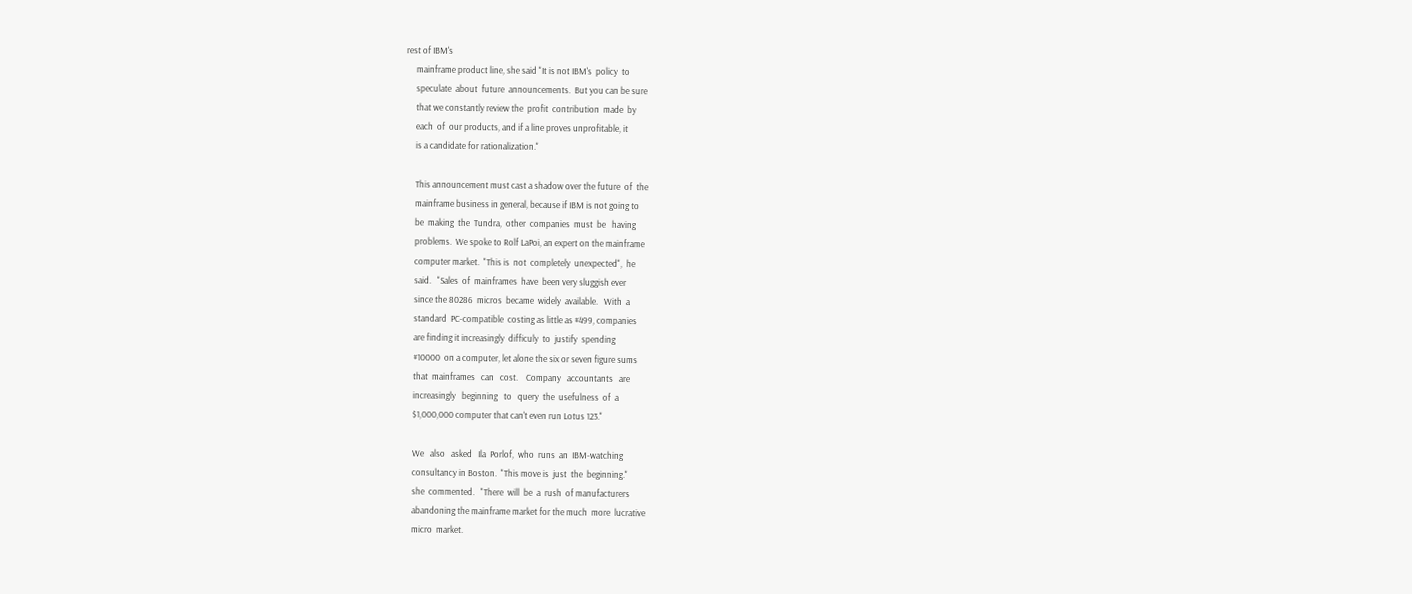rest of IBM's
     mainframe product line, she said "It is not IBM's  policy  to
     speculate  about  future  announcements.  But you can be sure
     that we constantly review the  profit  contribution  made  by
     each  of  our products, and if a line proves unprofitable, it
     is a candidate for rationalization."

     This announcement must cast a shadow over the future  of  the
     mainframe business in general, because if IBM is not going to
     be  making  the  Tundra,  other  companies  must  be   having
     problems.  We spoke to Rolf LaPoi, an expert on the mainframe
     computer market.  "This is  not  completely  unexpected",  he
     said.   "Sales  of  mainframes  have  been very sluggish ever
     since the 80286  micros  became  widely  available.   With  a
     standard  PC-compatible  costing as little as #499, companies
     are finding it increasingly  difficuly  to  justify  spending
     #10000  on a computer, let alone the six or seven figure sums
     that  mainframes   can   cost.    Company   accountants   are
     increasingly   beginning   to   query  the  usefulness  of  a
     $1,000,000 computer that can't even run Lotus 123."

     We   also   asked   Ila  Porlof,  who  runs  an  IBM-watching
     consultancy in Boston.  "This move is  just  the  beginning."
     she  commented.   "There  will  be  a  rush  of manufacturers
     abandoning the mainframe market for the much  more  lucrative
     micro  market.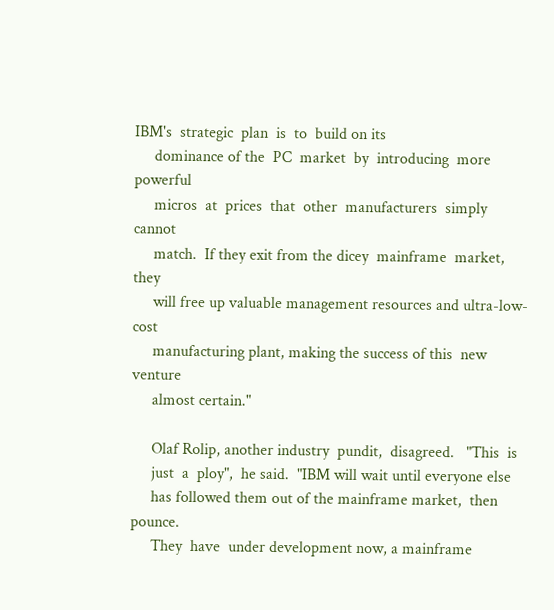IBM's  strategic  plan  is  to  build on its
     dominance of the  PC  market  by  introducing  more  powerful
     micros  at  prices  that  other  manufacturers  simply cannot
     match.  If they exit from the dicey  mainframe  market,  they
     will free up valuable management resources and ultra-low-cost
     manufacturing plant, making the success of this  new  venture
     almost certain."

     Olaf Rolip, another industry  pundit,  disagreed.   "This  is
     just  a  ploy",  he said.  "IBM will wait until everyone else
     has followed them out of the mainframe market,  then  pounce.
     They  have  under development now, a mainframe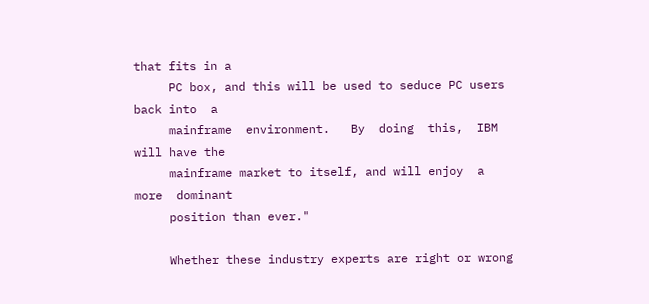that fits in a
     PC box, and this will be used to seduce PC users back into  a
     mainframe  environment.   By  doing  this,  IBM will have the
     mainframe market to itself, and will enjoy  a  more  dominant
     position than ever."

     Whether these industry experts are right or wrong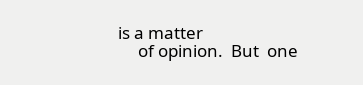is a matter
     of opinion.  But  one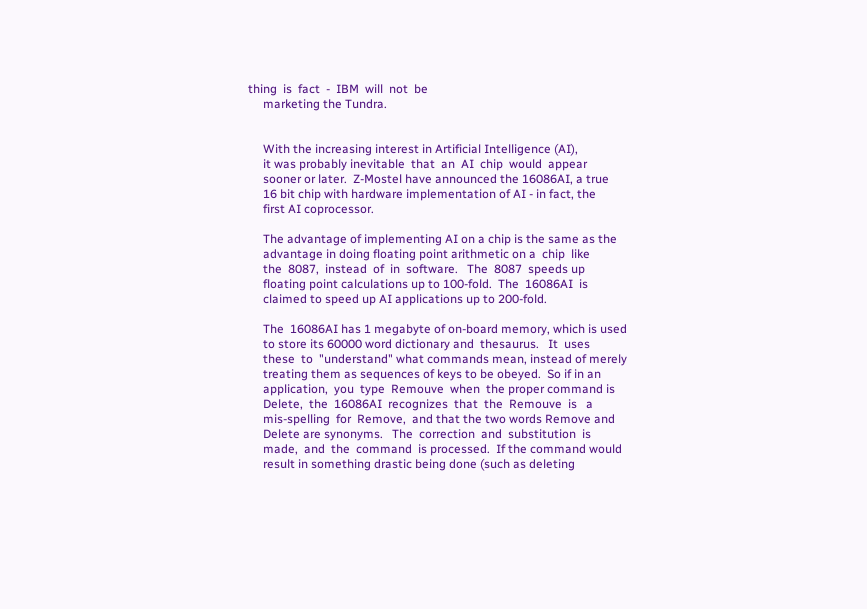thing  is  fact  -  IBM  will  not  be
     marketing the Tundra.


     With the increasing interest in Artificial Intelligence (AI),
     it was probably inevitable  that  an  AI  chip  would  appear
     sooner or later.  Z-Mostel have announced the 16086AI, a true
     16 bit chip with hardware implementation of AI - in fact, the
     first AI coprocessor.

     The advantage of implementing AI on a chip is the same as the
     advantage in doing floating point arithmetic on a  chip  like
     the  8087,  instead  of  in  software.   The  8087  speeds up
     floating point calculations up to 100-fold.  The  16086AI  is
     claimed to speed up AI applications up to 200-fold.

     The  16086AI has 1 megabyte of on-board memory, which is used
     to store its 60000 word dictionary and  thesaurus.   It  uses
     these  to  "understand" what commands mean, instead of merely
     treating them as sequences of keys to be obeyed.  So if in an
     application,  you  type  Remouve  when  the proper command is
     Delete,  the  16086AI  recognizes  that  the  Remouve  is   a
     mis-spelling  for  Remove,  and that the two words Remove and
     Delete are synonyms.   The  correction  and  substitution  is
     made,  and  the  command  is processed.  If the command would
     result in something drastic being done (such as deleting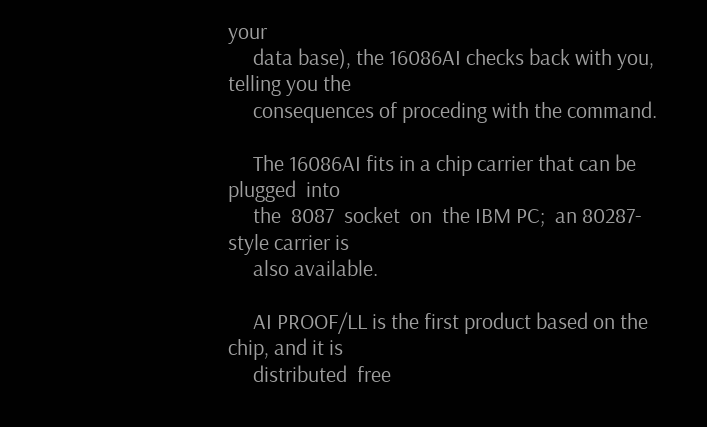your
     data base), the 16086AI checks back with you, telling you the
     consequences of proceding with the command.

     The 16086AI fits in a chip carrier that can be  plugged  into
     the  8087  socket  on  the IBM PC;  an 80287-style carrier is
     also available.

     AI PROOF/LL is the first product based on the chip, and it is
     distributed  free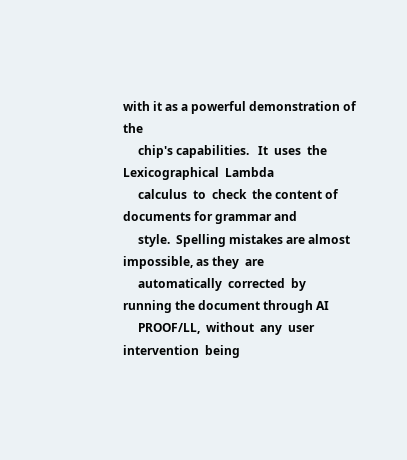with it as a powerful demonstration of the
     chip's capabilities.   It  uses  the  Lexicographical  Lambda
     calculus  to  check  the content of documents for grammar and
     style.  Spelling mistakes are almost impossible, as they  are
     automatically  corrected  by  running the document through AI
     PROOF/LL,  without  any  user  intervention  being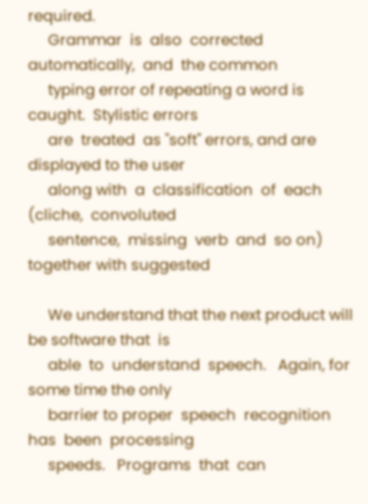required.
     Grammar  is  also  corrected  automatically,  and  the common
     typing error of repeating a word is caught.  Stylistic errors
     are  treated  as "soft" errors, and are displayed to the user
     along with  a  classification  of  each  (cliche,  convoluted
     sentence,  missing  verb  and  so on) together with suggested

     We understand that the next product will be software that  is
     able  to  understand  speech.   Again, for some time the only
     barrier to proper  speech  recognition  has  been  processing
     speeds.   Programs  that  can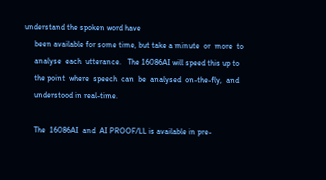understand the spoken word have
     been available for some time, but take a minute  or  more  to
     analyse  each  utterance.   The 16086AI will speed this up to
     the point  where  speech  can  be  analysed  on-the-fly,  and
     understood in real-time.

     The  16086AI  and  AI PROOF/LL is available in pre-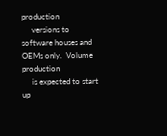production
     versions to software houses and OEMs only.  Volume production
     is expected to start up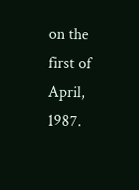on the first of April, 1987.